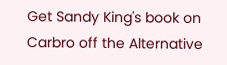Get Sandy King's book on Carbro off the Alternative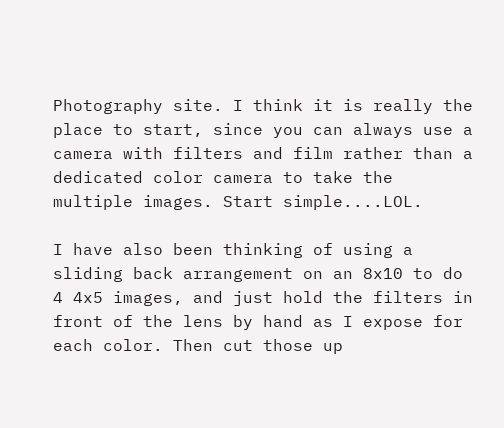Photography site. I think it is really the place to start, since you can always use a camera with filters and film rather than a dedicated color camera to take the multiple images. Start simple....LOL.

I have also been thinking of using a sliding back arrangement on an 8x10 to do 4 4x5 images, and just hold the filters in front of the lens by hand as I expose for each color. Then cut those up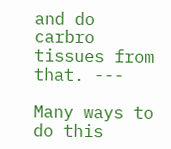and do carbro tissues from that. ---

Many ways to do this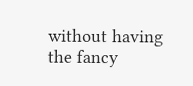without having the fancy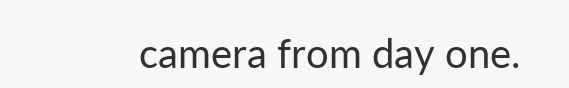camera from day one.